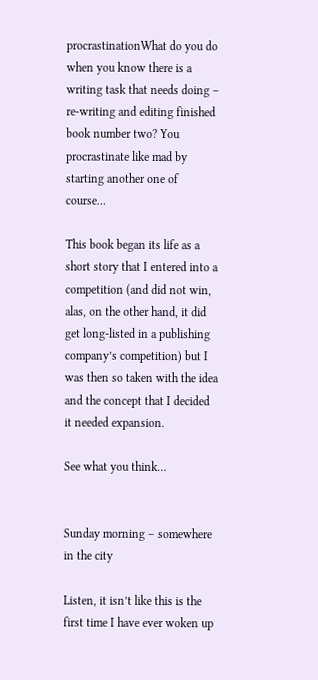procrastinationWhat do you do when you know there is a writing task that needs doing – re-writing and editing finished book number two? You procrastinate like mad by starting another one of course…

This book began its life as a short story that I entered into a competition (and did not win, alas, on the other hand, it did get long-listed in a publishing company’s competition) but I was then so taken with the idea and the concept that I decided it needed expansion.

See what you think…


Sunday morning – somewhere in the city

Listen, it isn’t like this is the first time I have ever woken up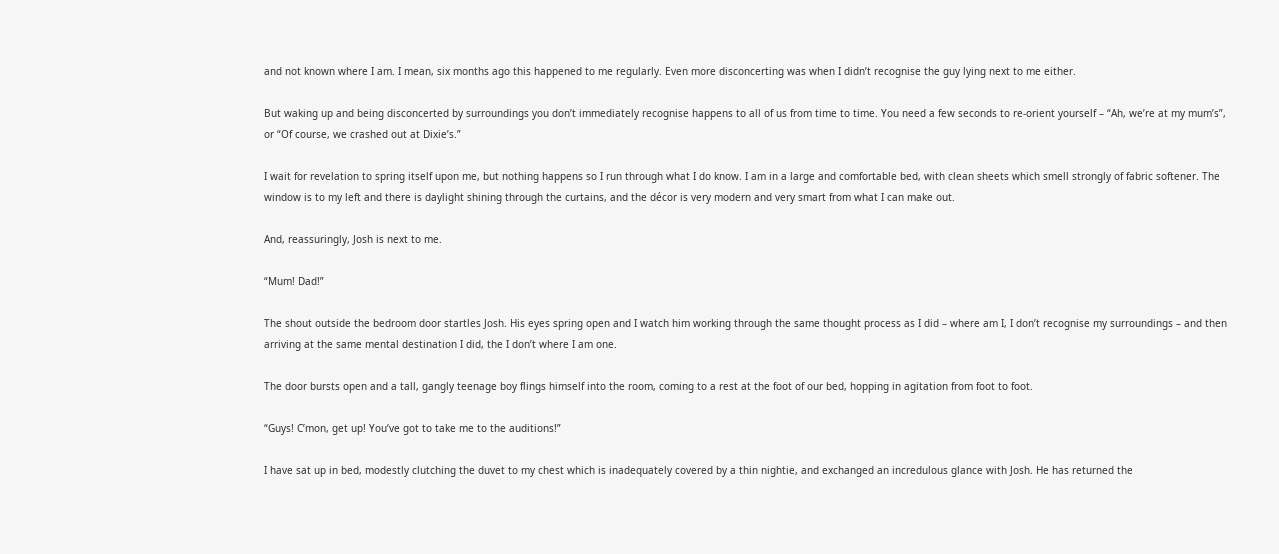and not known where I am. I mean, six months ago this happened to me regularly. Even more disconcerting was when I didn’t recognise the guy lying next to me either.

But waking up and being disconcerted by surroundings you don’t immediately recognise happens to all of us from time to time. You need a few seconds to re-orient yourself – “Ah, we’re at my mum’s”, or “Of course, we crashed out at Dixie’s.”

I wait for revelation to spring itself upon me, but nothing happens so I run through what I do know. I am in a large and comfortable bed, with clean sheets which smell strongly of fabric softener. The window is to my left and there is daylight shining through the curtains, and the décor is very modern and very smart from what I can make out.

And, reassuringly, Josh is next to me.

“Mum! Dad!”

The shout outside the bedroom door startles Josh. His eyes spring open and I watch him working through the same thought process as I did – where am I, I don’t recognise my surroundings – and then arriving at the same mental destination I did, the I don’t where I am one.

The door bursts open and a tall, gangly teenage boy flings himself into the room, coming to a rest at the foot of our bed, hopping in agitation from foot to foot.

“Guys! C’mon, get up! You’ve got to take me to the auditions!”

I have sat up in bed, modestly clutching the duvet to my chest which is inadequately covered by a thin nightie, and exchanged an incredulous glance with Josh. He has returned the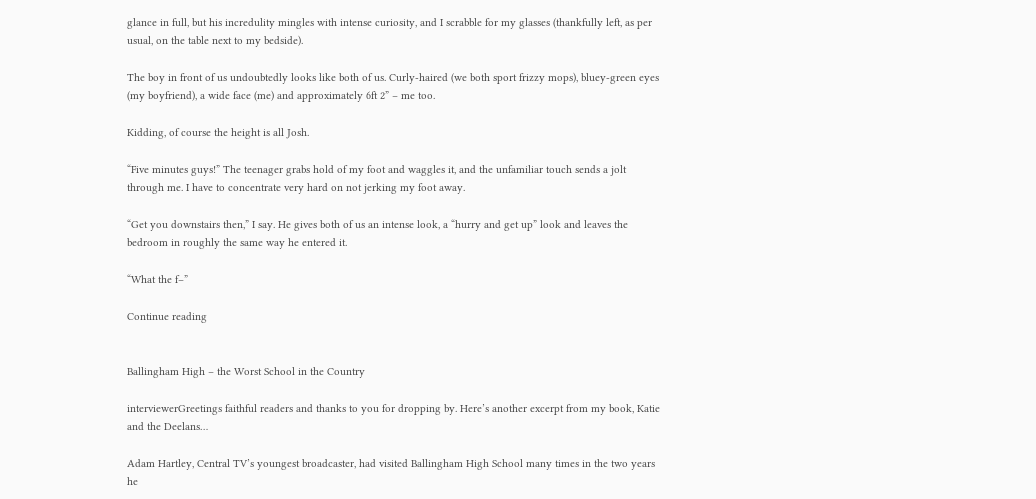glance in full, but his incredulity mingles with intense curiosity, and I scrabble for my glasses (thankfully left, as per usual, on the table next to my bedside).

The boy in front of us undoubtedly looks like both of us. Curly-haired (we both sport frizzy mops), bluey-green eyes (my boyfriend), a wide face (me) and approximately 6ft 2” – me too.

Kidding, of course the height is all Josh.

“Five minutes guys!” The teenager grabs hold of my foot and waggles it, and the unfamiliar touch sends a jolt through me. I have to concentrate very hard on not jerking my foot away.

“Get you downstairs then,” I say. He gives both of us an intense look, a “hurry and get up” look and leaves the bedroom in roughly the same way he entered it.

“What the f–”

Continue reading


Ballingham High – the Worst School in the Country

interviewerGreetings faithful readers and thanks to you for dropping by. Here’s another excerpt from my book, Katie and the Deelans…

Adam Hartley, Central TV’s youngest broadcaster, had visited Ballingham High School many times in the two years he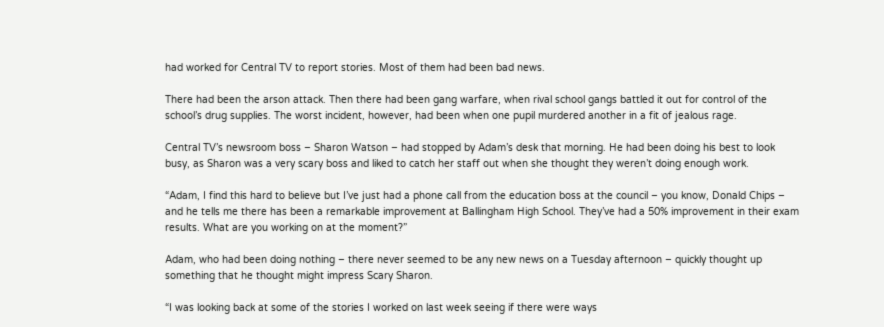had worked for Central TV to report stories. Most of them had been bad news.

There had been the arson attack. Then there had been gang warfare, when rival school gangs battled it out for control of the school’s drug supplies. The worst incident, however, had been when one pupil murdered another in a fit of jealous rage.

Central TV’s newsroom boss – Sharon Watson – had stopped by Adam’s desk that morning. He had been doing his best to look busy, as Sharon was a very scary boss and liked to catch her staff out when she thought they weren’t doing enough work.

“Adam, I find this hard to believe but I’ve just had a phone call from the education boss at the council – you know, Donald Chips – and he tells me there has been a remarkable improvement at Ballingham High School. They’ve had a 50% improvement in their exam results. What are you working on at the moment?”

Adam, who had been doing nothing – there never seemed to be any new news on a Tuesday afternoon – quickly thought up something that he thought might impress Scary Sharon.

“I was looking back at some of the stories I worked on last week seeing if there were ways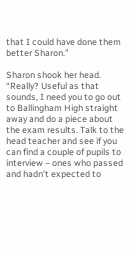that I could have done them better Sharon.”

Sharon shook her head. “Really? Useful as that sounds, I need you to go out to Ballingham High straight away and do a piece about the exam results. Talk to the head teacher and see if you can find a couple of pupils to interview – ones who passed and hadn’t expected to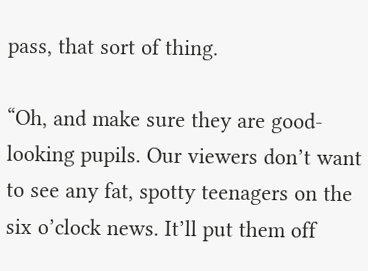pass, that sort of thing.

“Oh, and make sure they are good-looking pupils. Our viewers don’t want to see any fat, spotty teenagers on the six o’clock news. It’ll put them off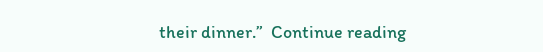their dinner.”  Continue reading